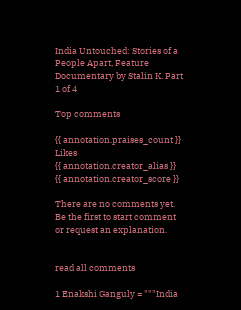India Untouched: Stories of a People Apart, Feature Documentary by Stalin K. Part 1 of 4

Top comments

{{ annotation.praises_count }} Likes
{{ annotation.creator_alias }}
{{ annotation.creator_score }}

There are no comments yet. Be the first to start comment or request an explanation.


read all comments

1 Enakshi Ganguly = """India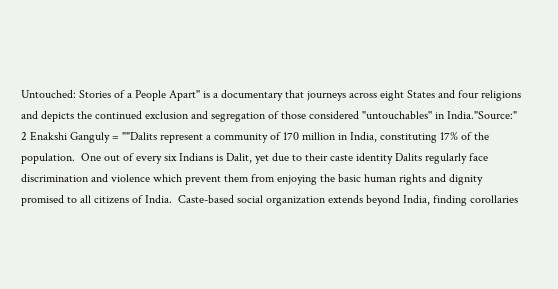Untouched: Stories of a People Apart'' is a documentary that journeys across eight States and four religions and depicts the continued exclusion and segregation of those considered "untouchables'' in India."Source:"
2 Enakshi Ganguly = ""Dalits represent a community of 170 million in India, constituting 17% of the population.  One out of every six Indians is Dalit, yet due to their caste identity Dalits regularly face discrimination and violence which prevent them from enjoying the basic human rights and dignity promised to all citizens of India.  Caste-based social organization extends beyond India, finding corollaries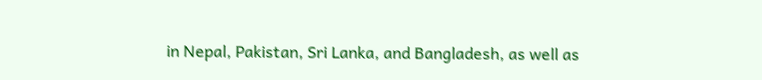in Nepal, Pakistan, Sri Lanka, and Bangladesh, as well as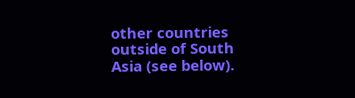other countries outside of South Asia (see below).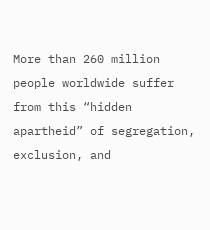More than 260 million people worldwide suffer from this “hidden apartheid” of segregation, exclusion, and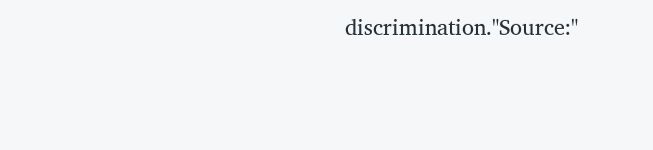discrimination."Source:"